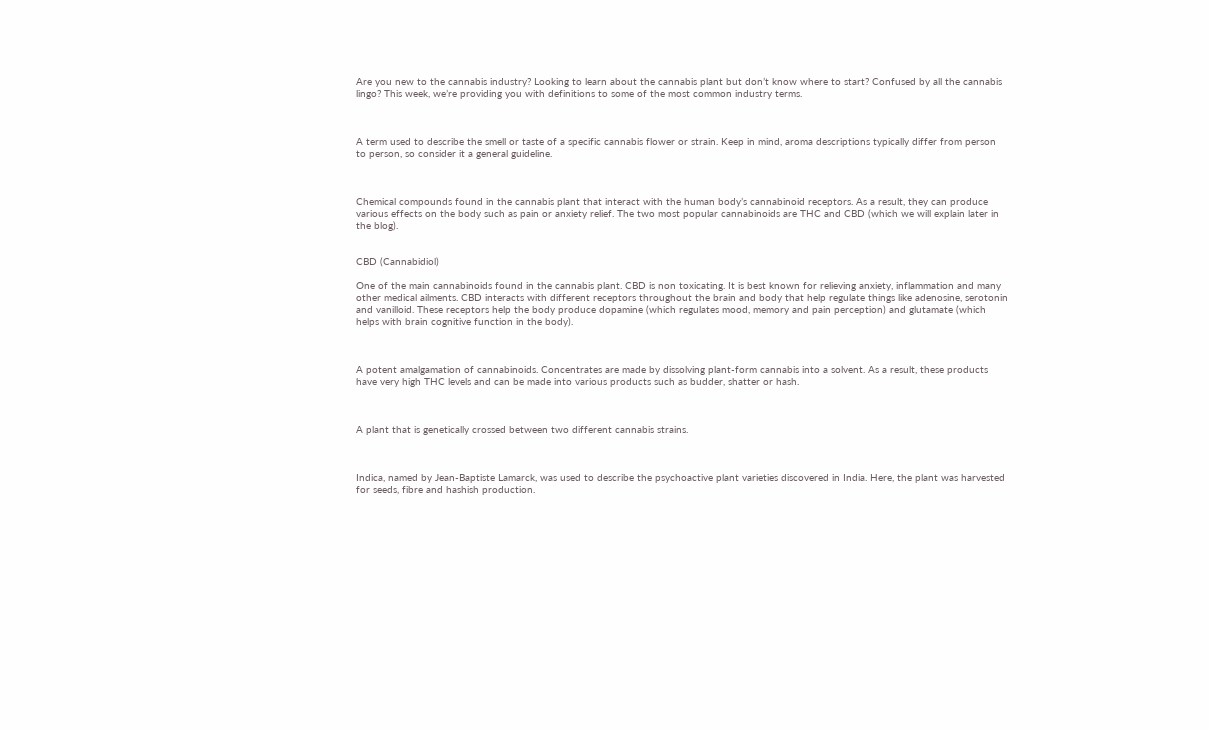Are you new to the cannabis industry? Looking to learn about the cannabis plant but don’t know where to start? Confused by all the cannabis lingo? This week, we’re providing you with definitions to some of the most common industry terms.



A term used to describe the smell or taste of a specific cannabis flower or strain. Keep in mind, aroma descriptions typically differ from person to person, so consider it a general guideline.



Chemical compounds found in the cannabis plant that interact with the human body’s cannabinoid receptors. As a result, they can produce various effects on the body such as pain or anxiety relief. The two most popular cannabinoids are THC and CBD (which we will explain later in the blog).


CBD (Cannabidiol)

One of the main cannabinoids found in the cannabis plant. CBD is non toxicating. It is best known for relieving anxiety, inflammation and many other medical ailments. CBD interacts with different receptors throughout the brain and body that help regulate things like adenosine, serotonin and vanilloid. These receptors help the body produce dopamine (which regulates mood, memory and pain perception) and glutamate (which helps with brain cognitive function in the body).



A potent amalgamation of cannabinoids. Concentrates are made by dissolving plant-form cannabis into a solvent. As a result, these products have very high THC levels and can be made into various products such as budder, shatter or hash.



A plant that is genetically crossed between two different cannabis strains.



Indica, named by Jean-Baptiste Lamarck, was used to describe the psychoactive plant varieties discovered in India. Here, the plant was harvested for seeds, fibre and hashish production.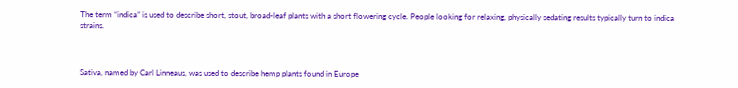The term “indica” is used to describe short, stout, broad-leaf plants with a short flowering cycle. People looking for relaxing, physically sedating results typically turn to indica strains.



Sativa, named by Carl Linneaus, was used to describe hemp plants found in Europe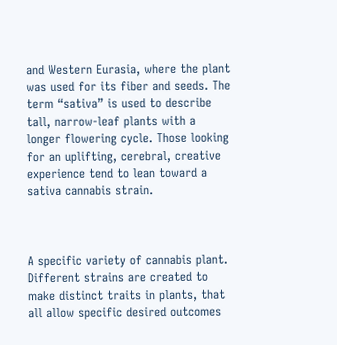and Western Eurasia, where the plant was used for its fiber and seeds. The term “sativa” is used to describe tall, narrow-leaf plants with a longer flowering cycle. Those looking for an uplifting, cerebral, creative experience tend to lean toward a sativa cannabis strain.



A specific variety of cannabis plant. Different strains are created to make distinct traits in plants, that all allow specific desired outcomes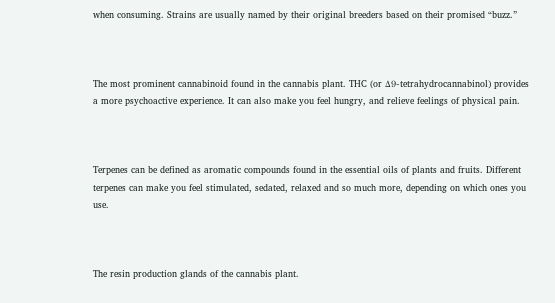when consuming. Strains are usually named by their original breeders based on their promised “buzz.”



The most prominent cannabinoid found in the cannabis plant. THC (or Δ9-tetrahydrocannabinol) provides a more psychoactive experience. It can also make you feel hungry, and relieve feelings of physical pain.



Terpenes can be defined as aromatic compounds found in the essential oils of plants and fruits. Different terpenes can make you feel stimulated, sedated, relaxed and so much more, depending on which ones you use.



The resin production glands of the cannabis plant.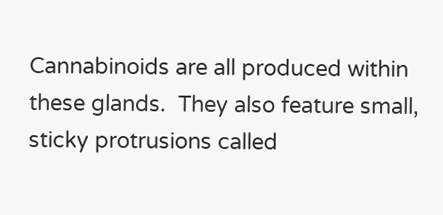Cannabinoids are all produced within these glands.  They also feature small, sticky protrusions called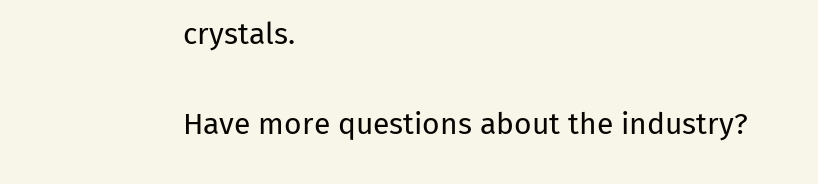crystals.

Have more questions about the industry?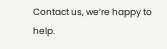Contact us, we’re happy to help.